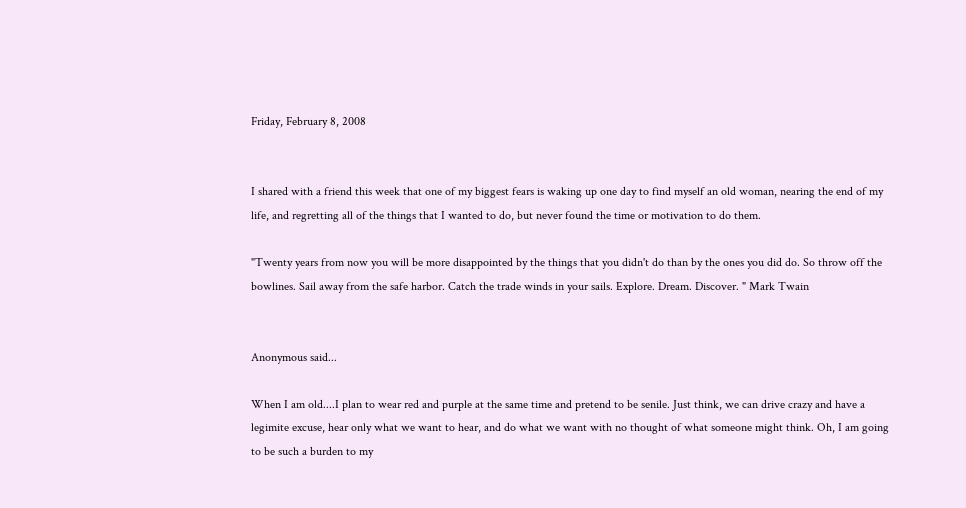Friday, February 8, 2008


I shared with a friend this week that one of my biggest fears is waking up one day to find myself an old woman, nearing the end of my life, and regretting all of the things that I wanted to do, but never found the time or motivation to do them.

"Twenty years from now you will be more disappointed by the things that you didn't do than by the ones you did do. So throw off the bowlines. Sail away from the safe harbor. Catch the trade winds in your sails. Explore. Dream. Discover. " Mark Twain


Anonymous said...

When I am old....I plan to wear red and purple at the same time and pretend to be senile. Just think, we can drive crazy and have a legimite excuse, hear only what we want to hear, and do what we want with no thought of what someone might think. Oh, I am going to be such a burden to my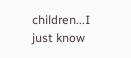children...I just know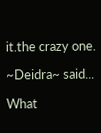it.the crazy one.

~Deidra~ said...

What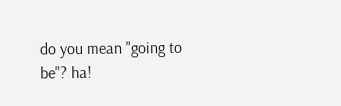do you mean "going to be"? ha!